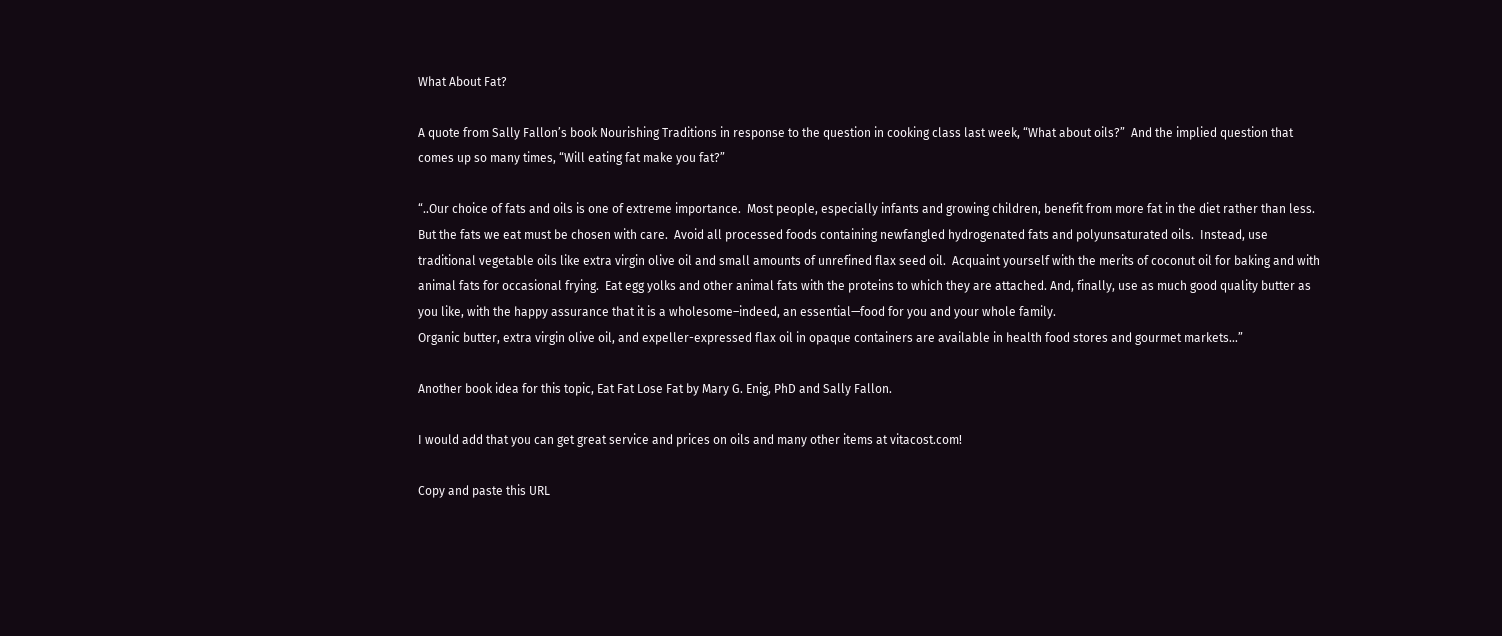What About Fat?

A quote from Sally Fallon’s book Nourishing Traditions in response to the question in cooking class last week, “What about oils?”  And the implied question that comes up so many times, “Will eating fat make you fat?”

“..Our choice of fats and oils is one of extreme importance.  Most people, especially infants and growing children, benefit from more fat in the diet rather than less.  But the fats we eat must be chosen with care.  Avoid all processed foods containing newfangled hydrogenated fats and polyunsaturated oils.  Instead, use traditional vegetable oils like extra virgin olive oil and small amounts of unrefined flax seed oil.  Acquaint yourself with the merits of coconut oil for baking and with animal fats for occasional frying.  Eat egg yolks and other animal fats with the proteins to which they are attached. And, finally, use as much good quality butter as you like, with the happy assurance that it is a wholesome–indeed, an essential—food for you and your whole family.
Organic butter, extra virgin olive oil, and expeller-expressed flax oil in opaque containers are available in health food stores and gourmet markets…”

Another book idea for this topic, Eat Fat Lose Fat by Mary G. Enig, PhD and Sally Fallon.

I would add that you can get great service and prices on oils and many other items at vitacost.com!

Copy and paste this URL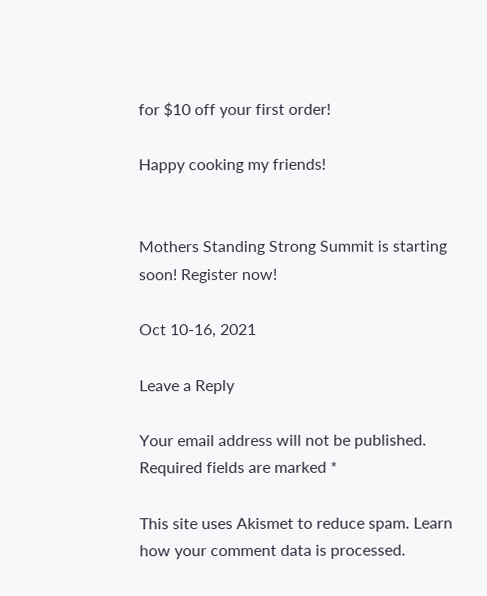for $10 off your first order!

Happy cooking my friends!


Mothers Standing Strong Summit is starting soon! Register now!

Oct 10-16, 2021

Leave a Reply

Your email address will not be published. Required fields are marked *

This site uses Akismet to reduce spam. Learn how your comment data is processed.